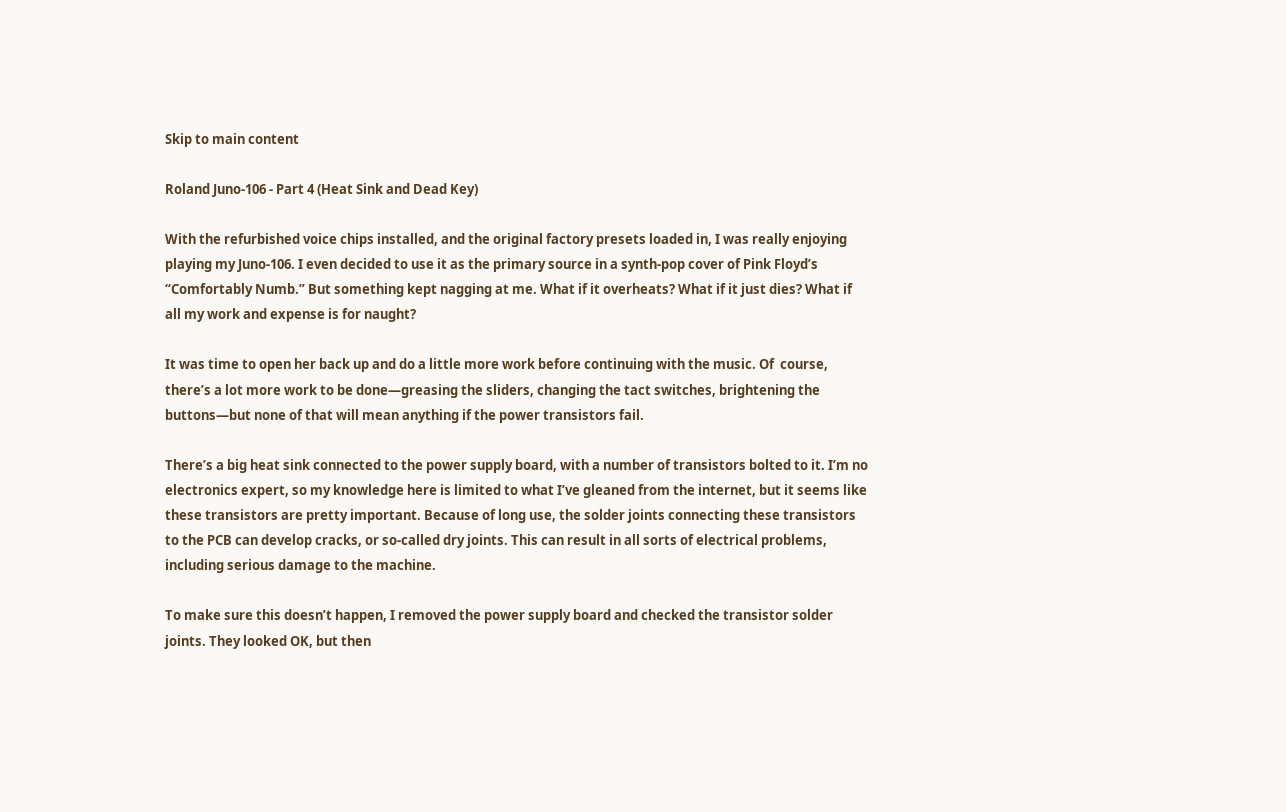Skip to main content

Roland Juno-106 - Part 4 (Heat Sink and Dead Key)

With the refurbished voice chips installed, and the original factory presets loaded in, I was really enjoying playing my Juno-106. I even decided to use it as the primary source in a synth-pop cover of Pink Floyd’s “Comfortably Numb.” But something kept nagging at me. What if it overheats? What if it just dies? What if all my work and expense is for naught?

It was time to open her back up and do a little more work before continuing with the music. Of  course, there’s a lot more work to be done—greasing the sliders, changing the tact switches, brightening the buttons—but none of that will mean anything if the power transistors fail.

There’s a big heat sink connected to the power supply board, with a number of transistors bolted to it. I’m no electronics expert, so my knowledge here is limited to what I’ve gleaned from the internet, but it seems like these transistors are pretty important. Because of long use, the solder joints connecting these transistors to the PCB can develop cracks, or so-called dry joints. This can result in all sorts of electrical problems, including serious damage to the machine.

To make sure this doesn’t happen, I removed the power supply board and checked the transistor solder joints. They looked OK, but then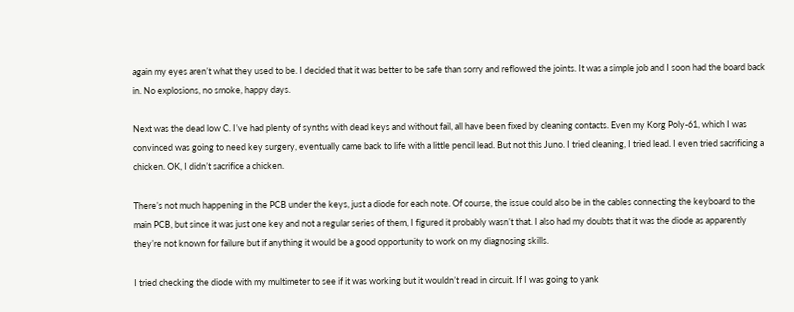again my eyes aren’t what they used to be. I decided that it was better to be safe than sorry and reflowed the joints. It was a simple job and I soon had the board back in. No explosions, no smoke, happy days.

Next was the dead low C. I’ve had plenty of synths with dead keys and without fail, all have been fixed by cleaning contacts. Even my Korg Poly-61, which I was convinced was going to need key surgery, eventually came back to life with a little pencil lead. But not this Juno. I tried cleaning, I tried lead. I even tried sacrificing a chicken. OK, I didn’t sacrifice a chicken.

There’s not much happening in the PCB under the keys, just a diode for each note. Of course, the issue could also be in the cables connecting the keyboard to the main PCB, but since it was just one key and not a regular series of them, I figured it probably wasn’t that. I also had my doubts that it was the diode as apparently they’re not known for failure but if anything it would be a good opportunity to work on my diagnosing skills.

I tried checking the diode with my multimeter to see if it was working but it wouldn’t read in circuit. If I was going to yank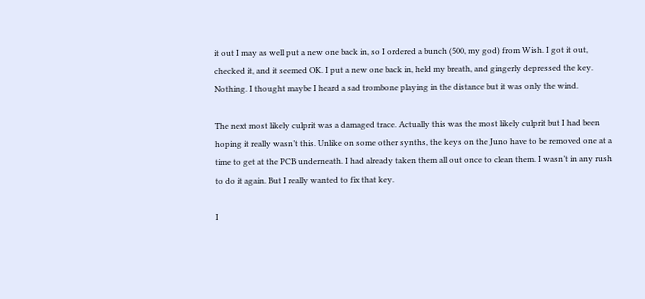it out I may as well put a new one back in, so I ordered a bunch (500, my god) from Wish. I got it out, checked it, and it seemed OK. I put a new one back in, held my breath, and gingerly depressed the key. Nothing. I thought maybe I heard a sad trombone playing in the distance but it was only the wind.

The next most likely culprit was a damaged trace. Actually this was the most likely culprit but I had been hoping it really wasn’t this. Unlike on some other synths, the keys on the Juno have to be removed one at a time to get at the PCB underneath. I had already taken them all out once to clean them. I wasn’t in any rush to do it again. But I really wanted to fix that key.

I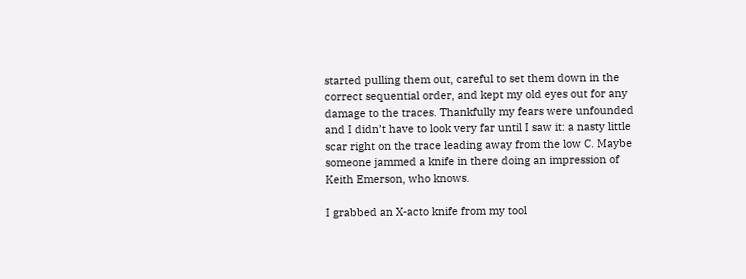started pulling them out, careful to set them down in the correct sequential order, and kept my old eyes out for any damage to the traces. Thankfully my fears were unfounded and I didn’t have to look very far until I saw it: a nasty little scar right on the trace leading away from the low C. Maybe someone jammed a knife in there doing an impression of Keith Emerson, who knows.

I grabbed an X-acto knife from my tool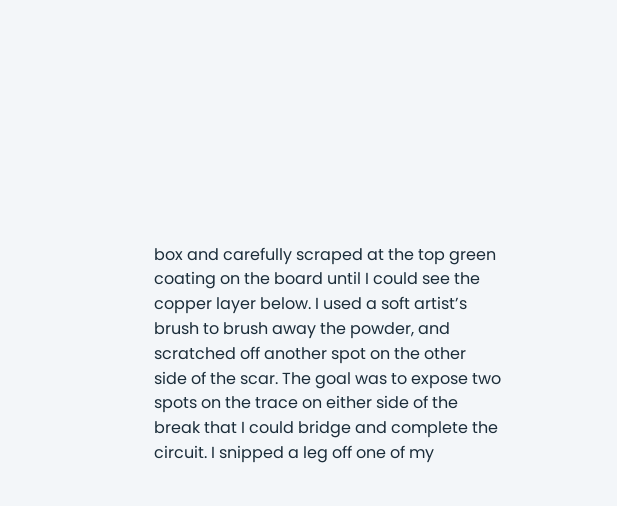box and carefully scraped at the top green coating on the board until I could see the copper layer below. I used a soft artist’s brush to brush away the powder, and scratched off another spot on the other side of the scar. The goal was to expose two spots on the trace on either side of the break that I could bridge and complete the circuit. I snipped a leg off one of my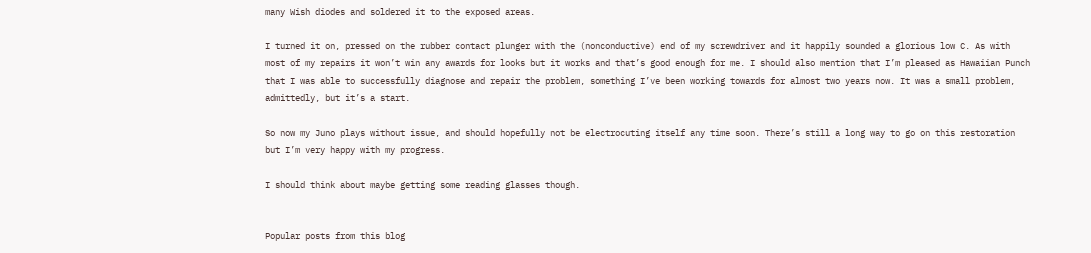many Wish diodes and soldered it to the exposed areas.

I turned it on, pressed on the rubber contact plunger with the (nonconductive) end of my screwdriver and it happily sounded a glorious low C. As with most of my repairs it won’t win any awards for looks but it works and that’s good enough for me. I should also mention that I’m pleased as Hawaiian Punch that I was able to successfully diagnose and repair the problem, something I’ve been working towards for almost two years now. It was a small problem, admittedly, but it’s a start.

So now my Juno plays without issue, and should hopefully not be electrocuting itself any time soon. There’s still a long way to go on this restoration but I’m very happy with my progress.

I should think about maybe getting some reading glasses though.


Popular posts from this blog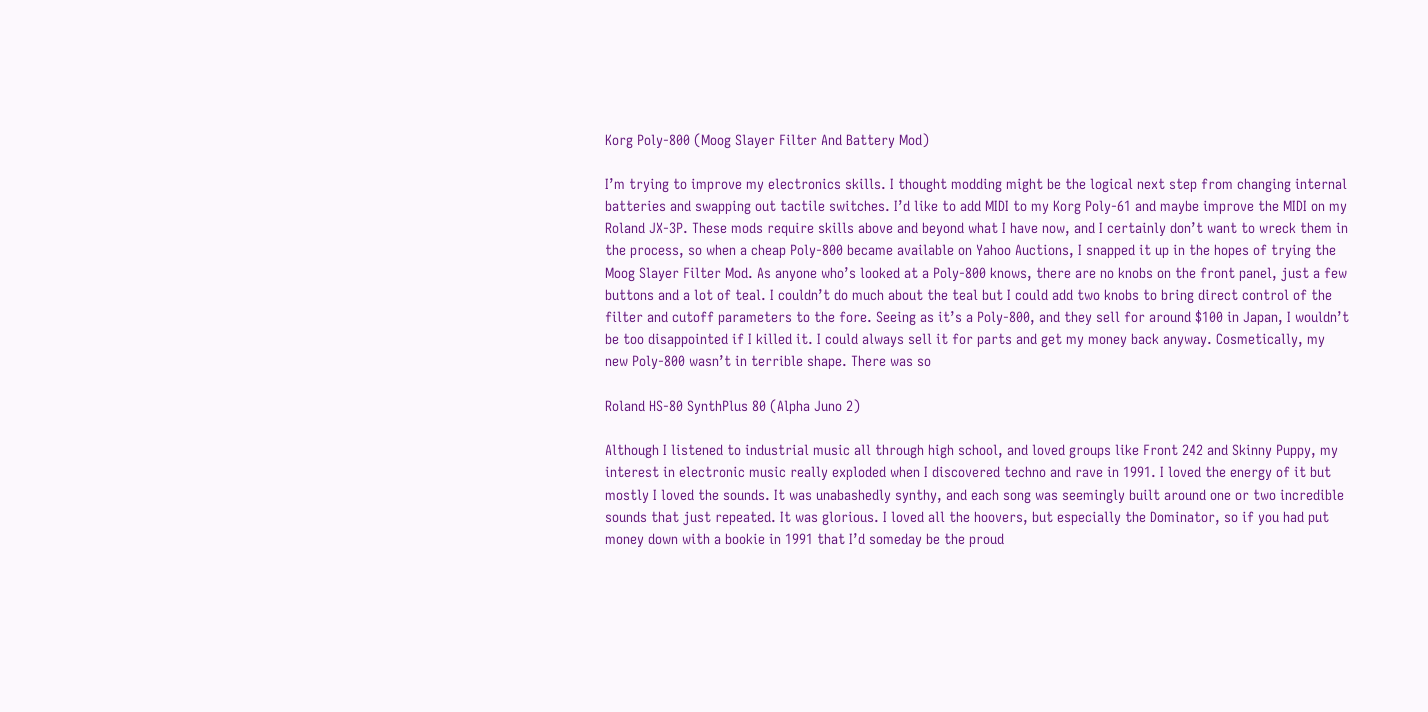Korg Poly-800 (Moog Slayer Filter And Battery Mod)

I’m trying to improve my electronics skills. I thought modding might be the logical next step from changing internal batteries and swapping out tactile switches. I’d like to add MIDI to my Korg Poly-61 and maybe improve the MIDI on my Roland JX-3P. These mods require skills above and beyond what I have now, and I certainly don’t want to wreck them in the process, so when a cheap Poly-800 became available on Yahoo Auctions, I snapped it up in the hopes of trying the Moog Slayer Filter Mod. As anyone who’s looked at a Poly-800 knows, there are no knobs on the front panel, just a few buttons and a lot of teal. I couldn’t do much about the teal but I could add two knobs to bring direct control of the filter and cutoff parameters to the fore. Seeing as it’s a Poly-800, and they sell for around $100 in Japan, I wouldn’t be too disappointed if I killed it. I could always sell it for parts and get my money back anyway. Cosmetically, my new Poly-800 wasn’t in terrible shape. There was so

Roland HS-80 SynthPlus 80 (Alpha Juno 2)

Although I listened to industrial music all through high school, and loved groups like Front 242 and Skinny Puppy, my interest in electronic music really exploded when I discovered techno and rave in 1991. I loved the energy of it but mostly I loved the sounds. It was unabashedly synthy, and each song was seemingly built around one or two incredible sounds that just repeated. It was glorious. I loved all the hoovers, but especially the Dominator, so if you had put money down with a bookie in 1991 that I’d someday be the proud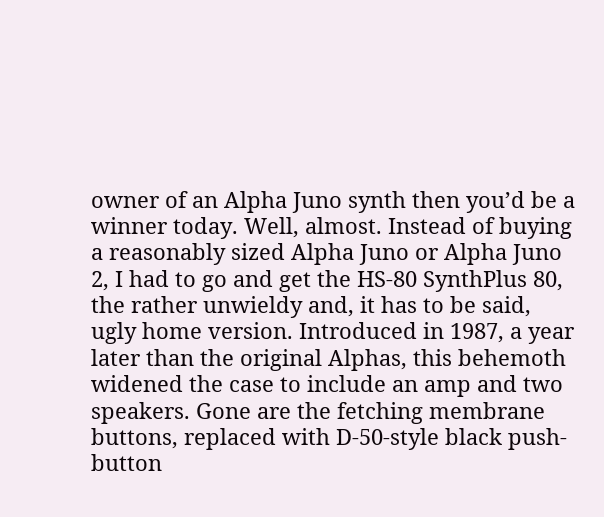owner of an Alpha Juno synth then you’d be a winner today. Well, almost. Instead of buying a reasonably sized Alpha Juno or Alpha Juno 2, I had to go and get the HS-80 SynthPlus 80, the rather unwieldy and, it has to be said, ugly home version. Introduced in 1987, a year later than the original Alphas, this behemoth widened the case to include an amp and two speakers. Gone are the fetching membrane buttons, replaced with D-50-style black push-button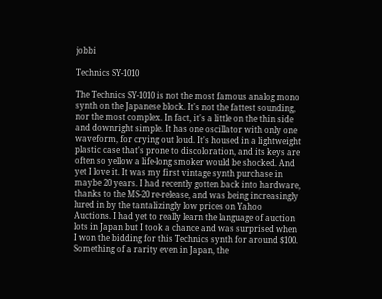jobbi

Technics SY-1010

The Technics SY-1010 is not the most famous analog mono synth on the Japanese block. It's not the fattest sounding, nor the most complex. In fact, it's a little on the thin side and downright simple. It has one oscillator with only one waveform, for crying out loud. It's housed in a lightweight plastic case that's prone to discoloration, and its keys are often so yellow a life-long smoker would be shocked. And yet I love it. It was my first vintage synth purchase in maybe 20 years. I had recently gotten back into hardware, thanks to the MS-20 re-release, and was being increasingly lured in by the tantalizingly low prices on Yahoo Auctions. I had yet to really learn the language of auction lots in Japan but I took a chance and was surprised when I won the bidding for this Technics synth for around $100. Something of a rarity even in Japan, the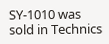SY-1010 was sold in Technics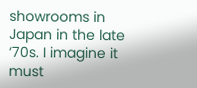showrooms in Japan in the late ‘70s. I imagine it must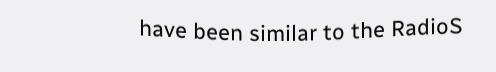have been similar to the RadioS